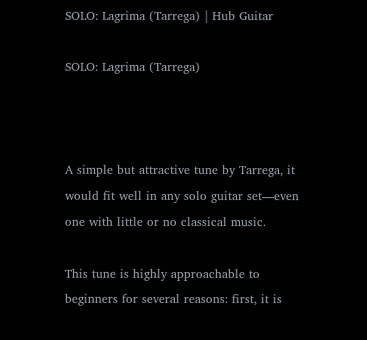SOLO: Lagrima (Tarrega) | Hub Guitar

SOLO: Lagrima (Tarrega)



A simple but attractive tune by Tarrega, it would fit well in any solo guitar set—even one with little or no classical music.

This tune is highly approachable to beginners for several reasons: first, it is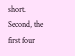short. Second, the first four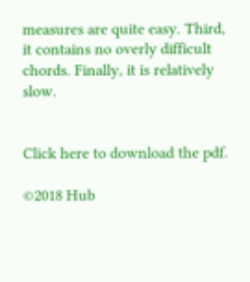measures are quite easy. Third, it contains no overly difficult chords. Finally, it is relatively slow.


Click here to download the pdf.

©2018 Hub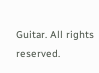Guitar. All rights reserved.